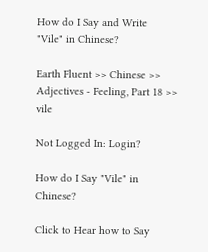How do I Say and Write
"Vile" in Chinese?

Earth Fluent >> Chinese >> Adjectives - Feeling, Part 18 >> vile

Not Logged In: Login?

How do I Say "Vile" in Chinese?

Click to Hear how to Say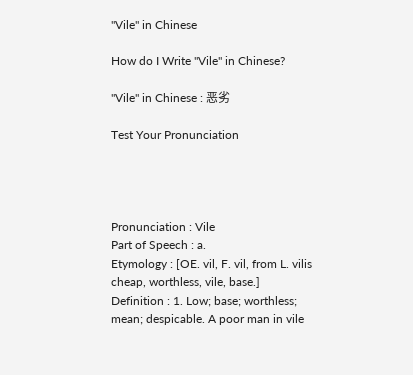"Vile" in Chinese

How do I Write "Vile" in Chinese?

"Vile" in Chinese : 恶劣

Test Your Pronunciation




Pronunciation : Vile
Part of Speech : a.
Etymology : [OE. vil, F. vil, from L. vilis cheap, worthless, vile, base.]
Definition : 1. Low; base; worthless; mean; despicable. A poor man in vile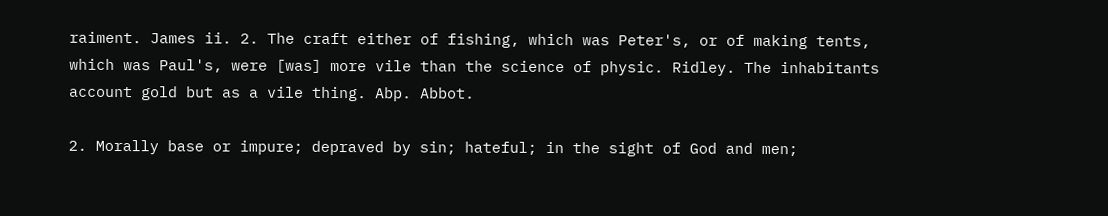raiment. James ii. 2. The craft either of fishing, which was Peter's, or of making tents, which was Paul's, were [was] more vile than the science of physic. Ridley. The inhabitants account gold but as a vile thing. Abp. Abbot.

2. Morally base or impure; depraved by sin; hateful; in the sight of God and men;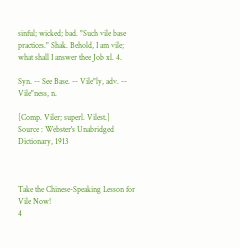sinful; wicked; bad. "Such vile base practices." Shak. Behold, I am vile; what shall I answer thee Job xl. 4.

Syn. -- See Base. -- Vile"ly, adv. -- Vile"ness, n.

[Comp. Viler; superl. Vilest.]
Source : Webster's Unabridged Dictionary, 1913



Take the Chinese-Speaking Lesson for Vile Now!
4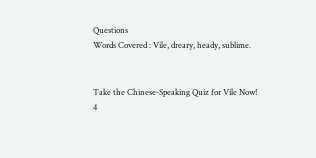Questions
Words Covered : Vile, dreary, heady, sublime.


Take the Chinese-Speaking Quiz for Vile Now!
4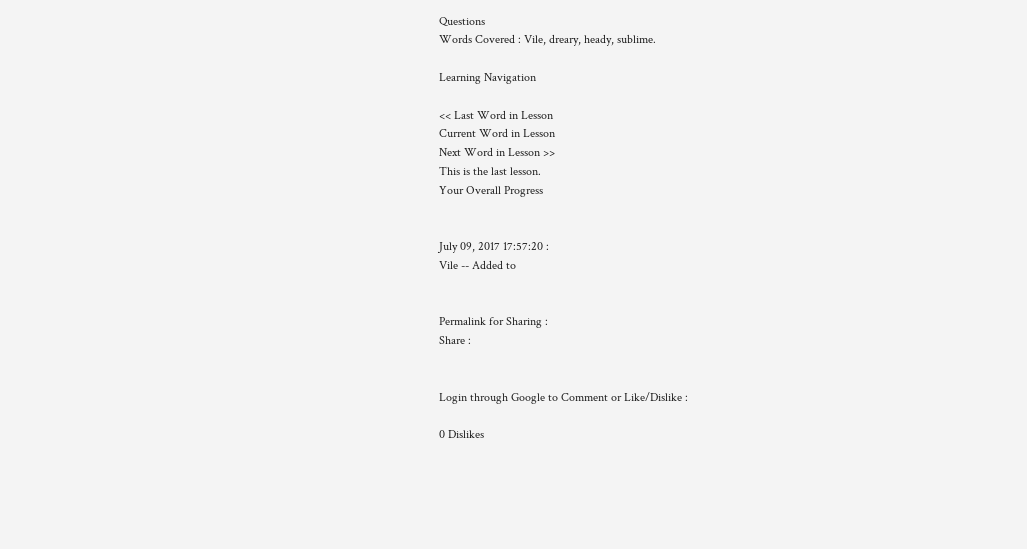Questions
Words Covered : Vile, dreary, heady, sublime.

Learning Navigation

<< Last Word in Lesson
Current Word in Lesson
Next Word in Lesson >>
This is the last lesson.
Your Overall Progress


July 09, 2017 17:57:20 :
Vile -- Added to


Permalink for Sharing :
Share :


Login through Google to Comment or Like/Dislike :

0 Dislikes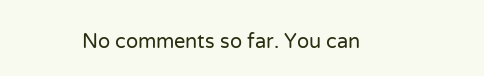No comments so far. You can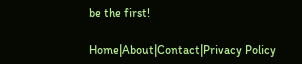be the first!

Home|About|Contact|Privacy Policy